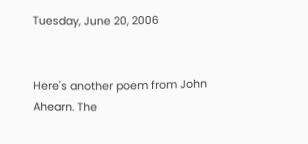Tuesday, June 20, 2006


Here's another poem from John Ahearn. The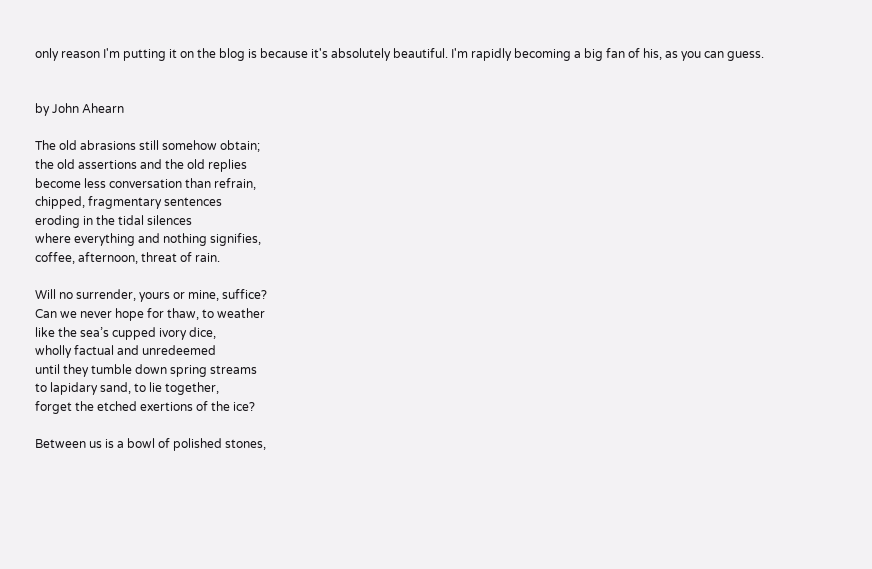only reason I'm putting it on the blog is because it's absolutely beautiful. I'm rapidly becoming a big fan of his, as you can guess.


by John Ahearn

The old abrasions still somehow obtain;
the old assertions and the old replies
become less conversation than refrain,
chipped, fragmentary sentences
eroding in the tidal silences
where everything and nothing signifies,
coffee, afternoon, threat of rain.

Will no surrender, yours or mine, suffice?
Can we never hope for thaw, to weather
like the sea’s cupped ivory dice,
wholly factual and unredeemed
until they tumble down spring streams
to lapidary sand, to lie together,
forget the etched exertions of the ice?

Between us is a bowl of polished stones,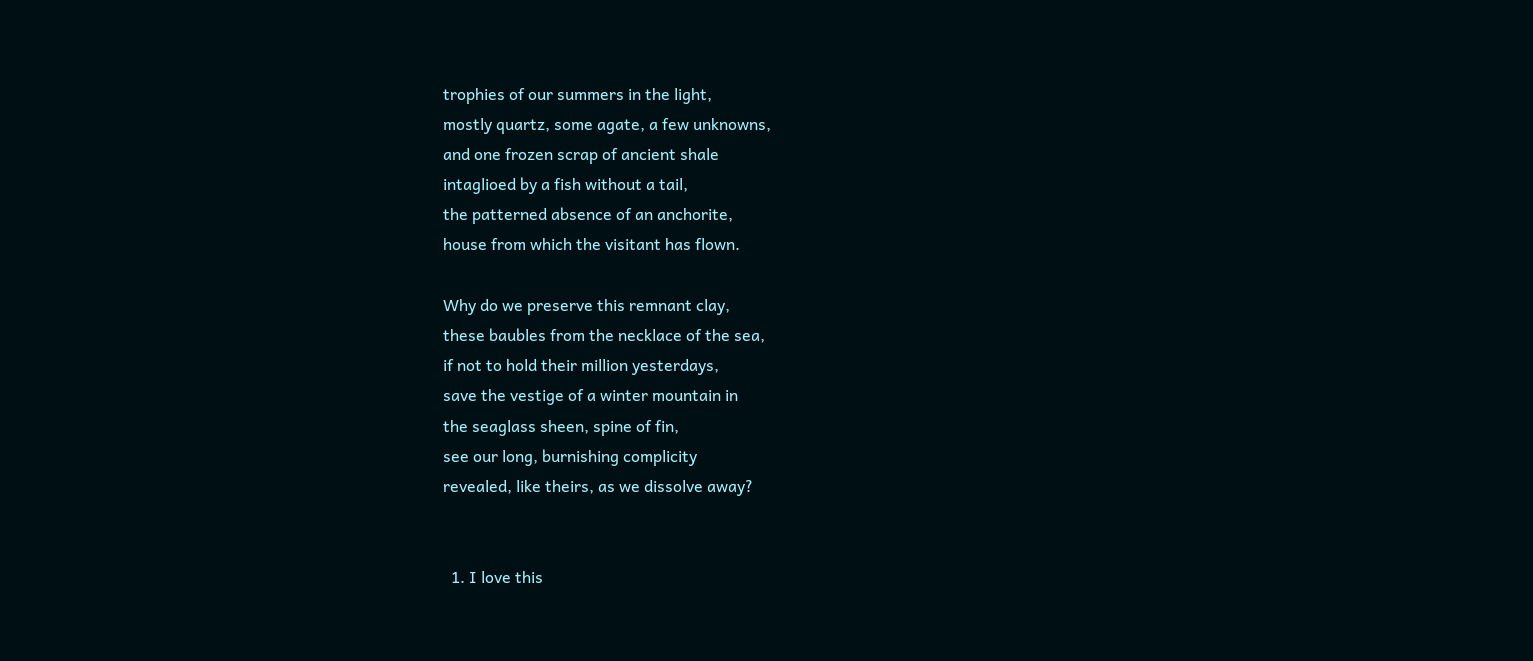trophies of our summers in the light,
mostly quartz, some agate, a few unknowns,
and one frozen scrap of ancient shale
intaglioed by a fish without a tail,
the patterned absence of an anchorite,
house from which the visitant has flown.

Why do we preserve this remnant clay,
these baubles from the necklace of the sea,
if not to hold their million yesterdays,
save the vestige of a winter mountain in
the seaglass sheen, spine of fin,
see our long, burnishing complicity
revealed, like theirs, as we dissolve away?


  1. I love this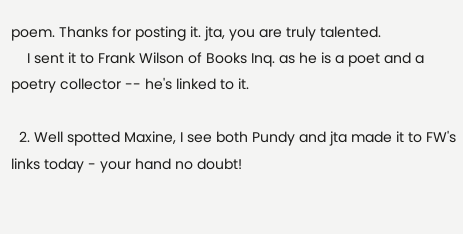poem. Thanks for posting it. jta, you are truly talented.
    I sent it to Frank Wilson of Books Inq. as he is a poet and a poetry collector -- he's linked to it.

  2. Well spotted Maxine, I see both Pundy and jta made it to FW's links today - your hand no doubt!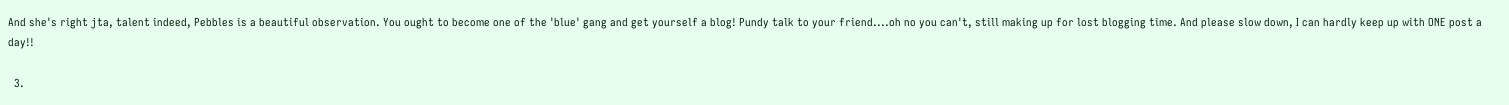And she's right jta, talent indeed, Pebbles is a beautiful observation. You ought to become one of the 'blue' gang and get yourself a blog! Pundy talk to your friend....oh no you can't, still making up for lost blogging time. And please slow down, I can hardly keep up with ONE post a day!!

  3.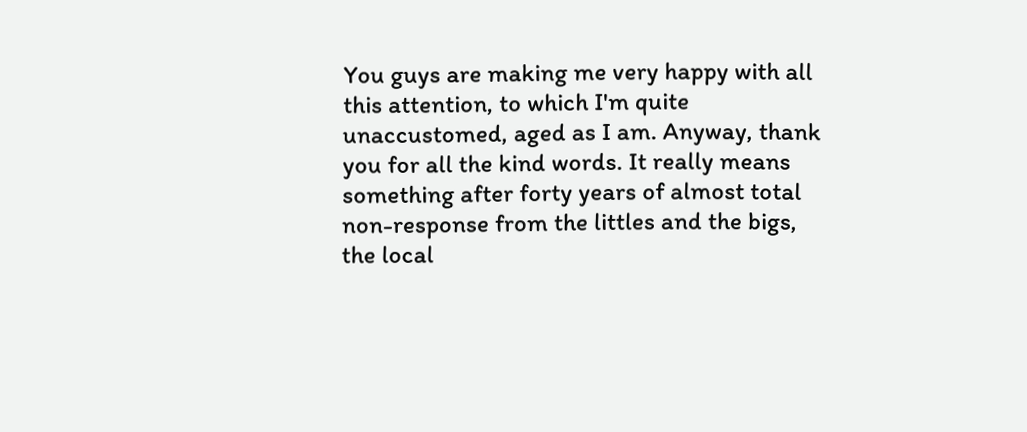You guys are making me very happy with all this attention, to which I'm quite unaccustomed, aged as I am. Anyway, thank you for all the kind words. It really means something after forty years of almost total non-response from the littles and the bigs, the local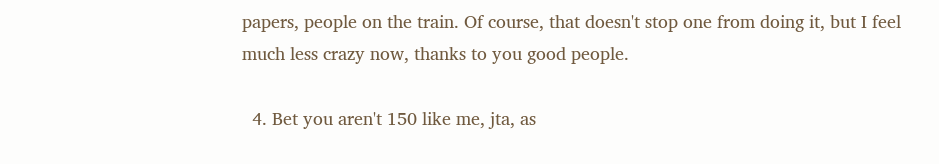papers, people on the train. Of course, that doesn't stop one from doing it, but I feel much less crazy now, thanks to you good people.

  4. Bet you aren't 150 like me, jta, as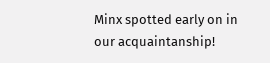Minx spotted early on in our acquaintanship!